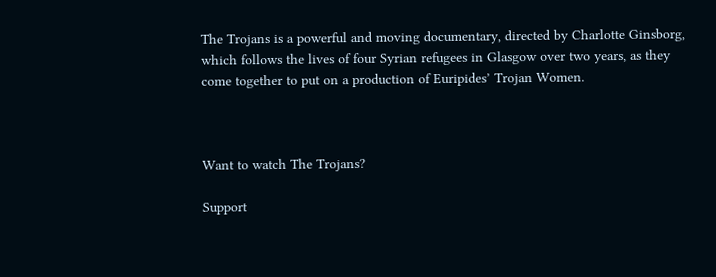The Trojans is a powerful and moving documentary, directed by Charlotte Ginsborg, which follows the lives of four Syrian refugees in Glasgow over two years, as they come together to put on a production of Euripides’ Trojan Women.



Want to watch The Trojans?

Support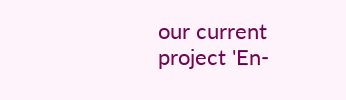our current project 'En-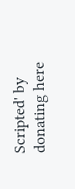Scripted' by donating here